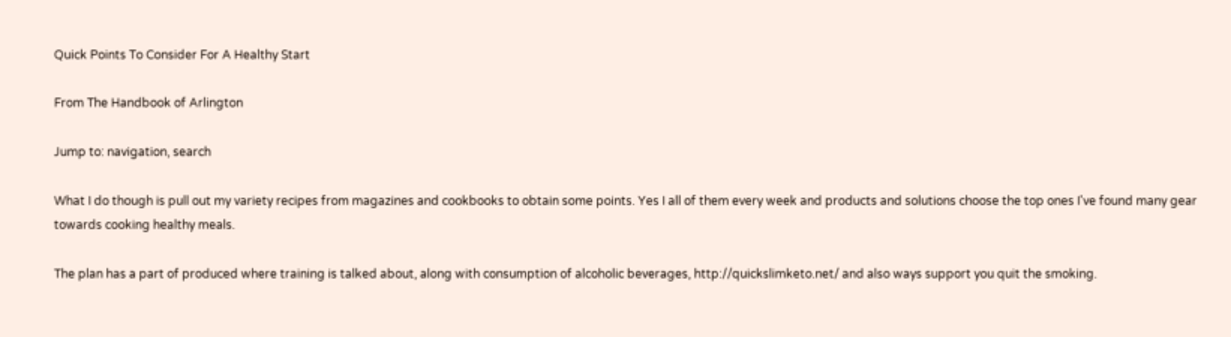Quick Points To Consider For A Healthy Start

From The Handbook of Arlington

Jump to: navigation, search

What I do though is pull out my variety recipes from magazines and cookbooks to obtain some points. Yes I all of them every week and products and solutions choose the top ones I've found many gear towards cooking healthy meals.

The plan has a part of produced where training is talked about, along with consumption of alcoholic beverages, http://quickslimketo.net/ and also ways support you quit the smoking.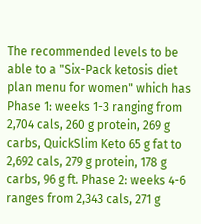The recommended levels to be able to a "Six-Pack ketosis diet plan menu for women" which has Phase 1: weeks 1-3 ranging from 2,704 cals, 260 g protein, 269 g carbs, QuickSlim Keto 65 g fat to 2,692 cals, 279 g protein, 178 g carbs, 96 g ft. Phase 2: weeks 4-6 ranges from 2,343 cals, 271 g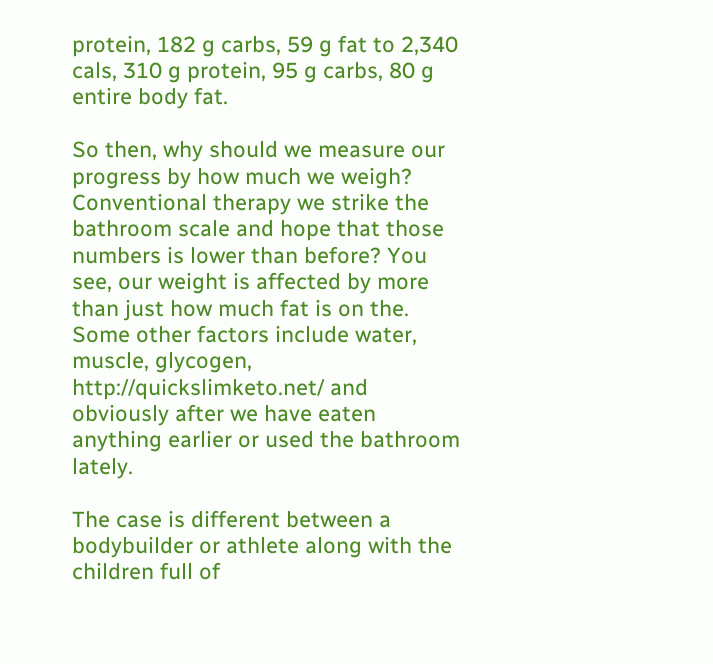protein, 182 g carbs, 59 g fat to 2,340 cals, 310 g protein, 95 g carbs, 80 g entire body fat.

So then, why should we measure our progress by how much we weigh? Conventional therapy we strike the bathroom scale and hope that those numbers is lower than before? You see, our weight is affected by more than just how much fat is on the. Some other factors include water, muscle, glycogen, http://quickslimketo.net/ and obviously after we have eaten anything earlier or used the bathroom lately.

The case is different between a bodybuilder or athlete along with the children full of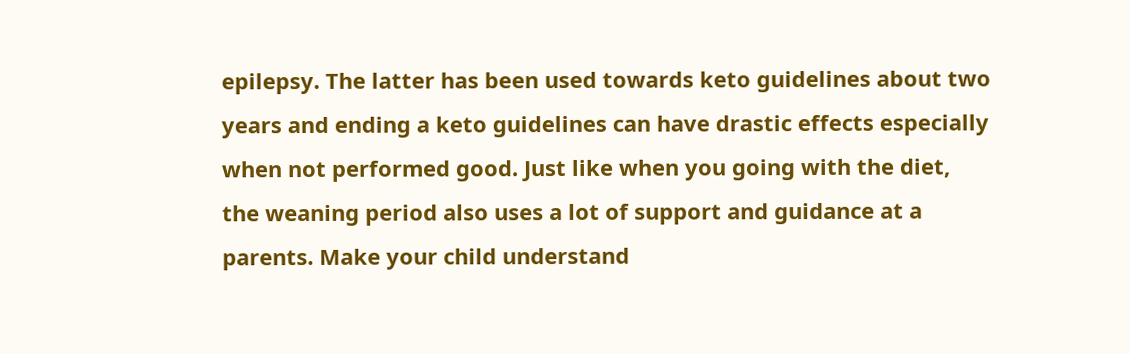epilepsy. The latter has been used towards keto guidelines about two years and ending a keto guidelines can have drastic effects especially when not performed good. Just like when you going with the diet, the weaning period also uses a lot of support and guidance at a parents. Make your child understand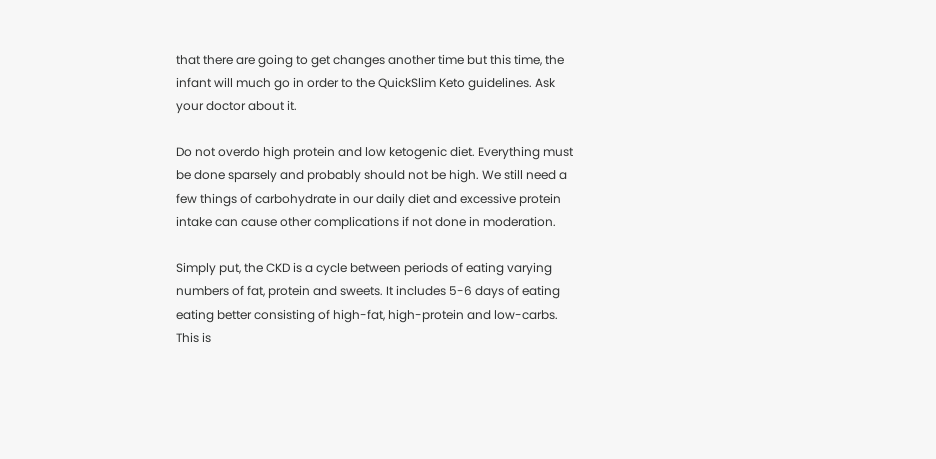that there are going to get changes another time but this time, the infant will much go in order to the QuickSlim Keto guidelines. Ask your doctor about it.

Do not overdo high protein and low ketogenic diet. Everything must be done sparsely and probably should not be high. We still need a few things of carbohydrate in our daily diet and excessive protein intake can cause other complications if not done in moderation.

Simply put, the CKD is a cycle between periods of eating varying numbers of fat, protein and sweets. It includes 5-6 days of eating eating better consisting of high-fat, high-protein and low-carbs. This is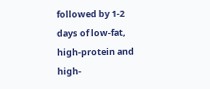followed by 1-2 days of low-fat, high-protein and high-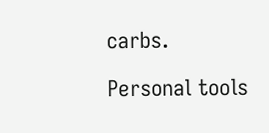carbs.

Personal tools